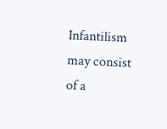Infantilism may consist of a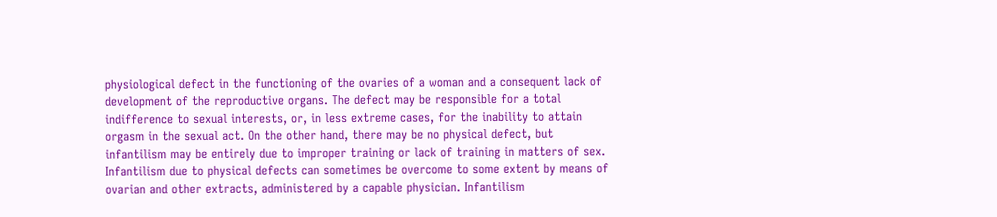physiological defect in the functioning of the ovaries of a woman and a consequent lack of development of the reproductive organs. The defect may be responsible for a total indifference to sexual interests, or, in less extreme cases, for the inability to attain orgasm in the sexual act. On the other hand, there may be no physical defect, but infantilism may be entirely due to improper training or lack of training in matters of sex. Infantilism due to physical defects can sometimes be overcome to some extent by means of ovarian and other extracts, administered by a capable physician. Infantilism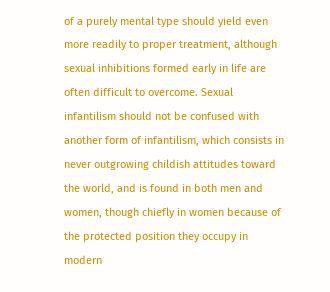of a purely mental type should yield even more readily to proper treatment, although sexual inhibitions formed early in life are often difficult to overcome. Sexual infantilism should not be confused with another form of infantilism, which consists in never outgrowing childish attitudes toward the world, and is found in both men and women, though chiefly in women because of the protected position they occupy in modern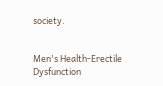society.


Men's Health-Erectile Dysfunction